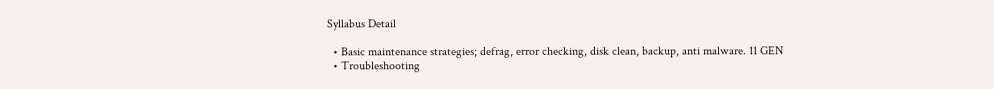Syllabus Detail

  • Basic maintenance strategies; defrag, error checking, disk clean, backup, anti malware. 11 GEN
  • Troubleshooting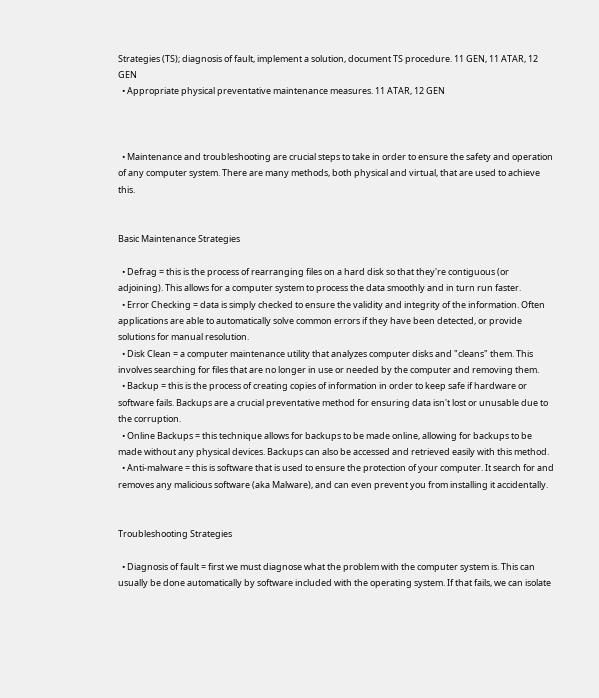Strategies (TS); diagnosis of fault, implement a solution, document TS procedure. 11 GEN, 11 ATAR, 12 GEN
  • Appropriate physical preventative maintenance measures. 11 ATAR, 12 GEN



  • Maintenance and troubleshooting are crucial steps to take in order to ensure the safety and operation of any computer system. There are many methods, both physical and virtual, that are used to achieve this.


Basic Maintenance Strategies

  • Defrag = this is the process of rearranging files on a hard disk so that they're contiguous (or adjoining). This allows for a computer system to process the data smoothly and in turn run faster.
  • Error Checking = data is simply checked to ensure the validity and integrity of the information. Often applications are able to automatically solve common errors if they have been detected, or provide solutions for manual resolution.
  • Disk Clean = a computer maintenance utility that analyzes computer disks and "cleans" them. This involves searching for files that are no longer in use or needed by the computer and removing them.
  • Backup = this is the process of creating copies of information in order to keep safe if hardware or software fails. Backups are a crucial preventative method for ensuring data isn't lost or unusable due to the corruption.
  • Online Backups = this technique allows for backups to be made online, allowing for backups to be made without any physical devices. Backups can also be accessed and retrieved easily with this method.
  • Anti-malware = this is software that is used to ensure the protection of your computer. It search for and removes any malicious software (aka Malware), and can even prevent you from installing it accidentally.


Troubleshooting Strategies

  • Diagnosis of fault = first we must diagnose what the problem with the computer system is. This can usually be done automatically by software included with the operating system. If that fails, we can isolate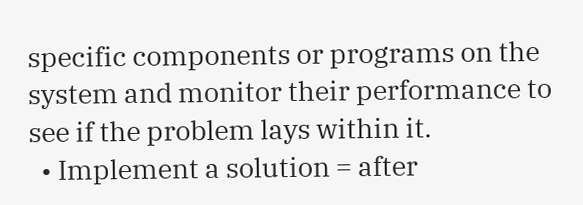specific components or programs on the system and monitor their performance to see if the problem lays within it.
  • Implement a solution = after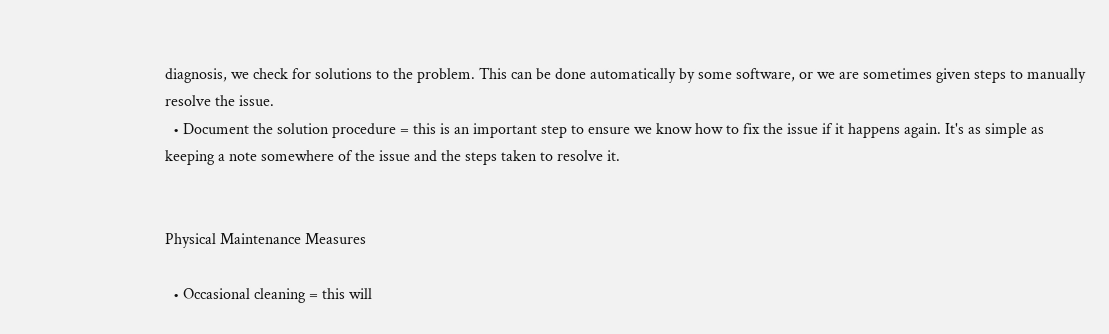diagnosis, we check for solutions to the problem. This can be done automatically by some software, or we are sometimes given steps to manually resolve the issue.
  • Document the solution procedure = this is an important step to ensure we know how to fix the issue if it happens again. It's as simple as keeping a note somewhere of the issue and the steps taken to resolve it.


Physical Maintenance Measures

  • Occasional cleaning = this will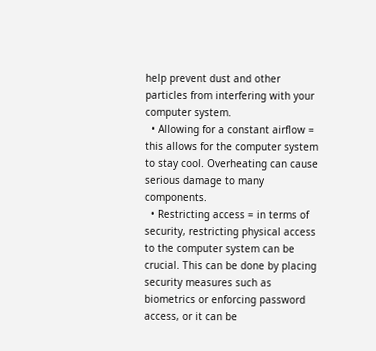help prevent dust and other particles from interfering with your computer system.
  • Allowing for a constant airflow = this allows for the computer system to stay cool. Overheating can cause serious damage to many components.
  • Restricting access = in terms of security, restricting physical access to the computer system can be crucial. This can be done by placing security measures such as biometrics or enforcing password access, or it can be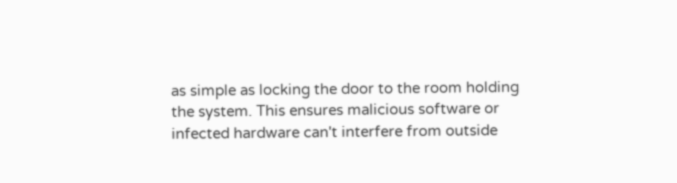as simple as locking the door to the room holding the system. This ensures malicious software or infected hardware can't interfere from outside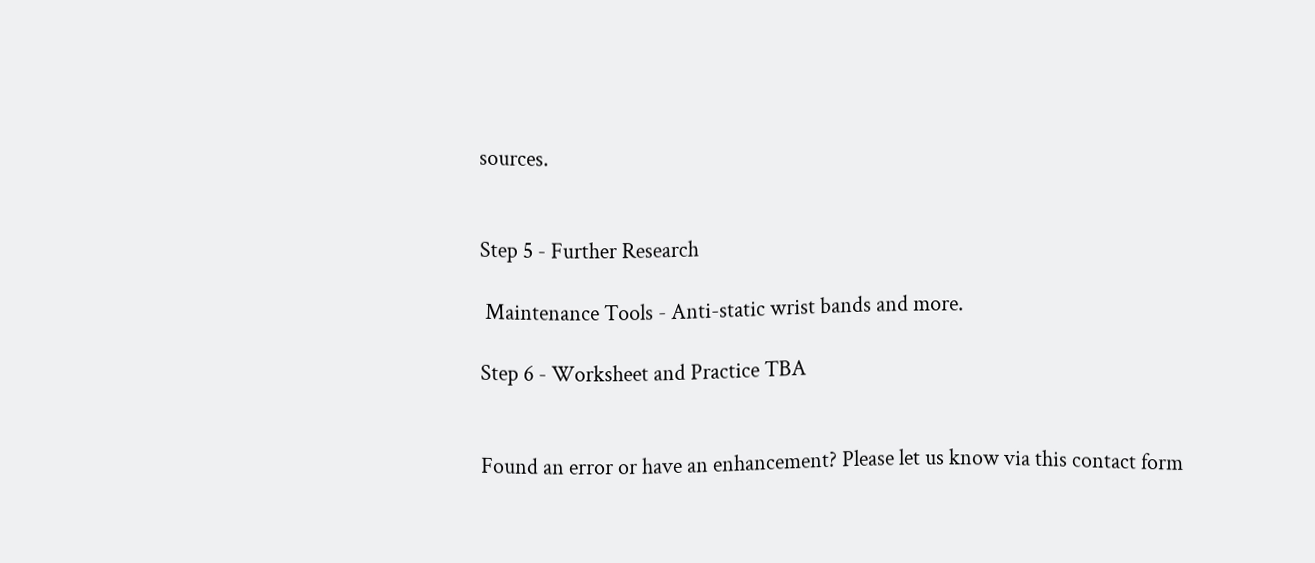sources.


Step 5 - Further Research

 Maintenance Tools - Anti-static wrist bands and more.

Step 6 - Worksheet and Practice TBA


Found an error or have an enhancement? Please let us know via this contact form